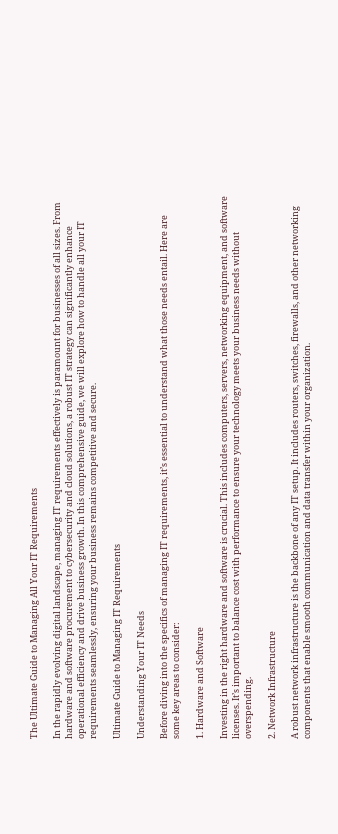The Ultimate Guide to Managing All Your IT Requirements

In the rapidly evolving digital landscape, managing IT requirements effectively is paramount for businesses of all sizes. From hardware and software procurement to cybersecurity and cloud solutions, a robust IT strategy can significantly enhance operational efficiency and drive business growth. In this comprehensive guide, we will explore how to handle all your IT requirements seamlessly, ensuring your business remains competitive and secure.

Ultimate Guide to Managing IT Requirements

Understanding Your IT Needs

Before diving into the specifics of managing IT requirements, it’s essential to understand what those needs entail. Here are some key areas to consider:

1. Hardware and Software

Investing in the right hardware and software is crucial. This includes computers, servers, networking equipment, and software licenses. It’s important to balance cost with performance to ensure your technology meets your business needs without overspending.

2. Network Infrastructure

A robust network infrastructure is the backbone of any IT setup. It includes routers, switches, firewalls, and other networking components that enable smooth communication and data transfer within your organization.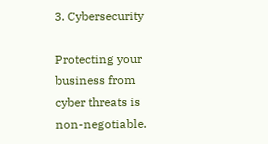3. Cybersecurity

Protecting your business from cyber threats is non-negotiable.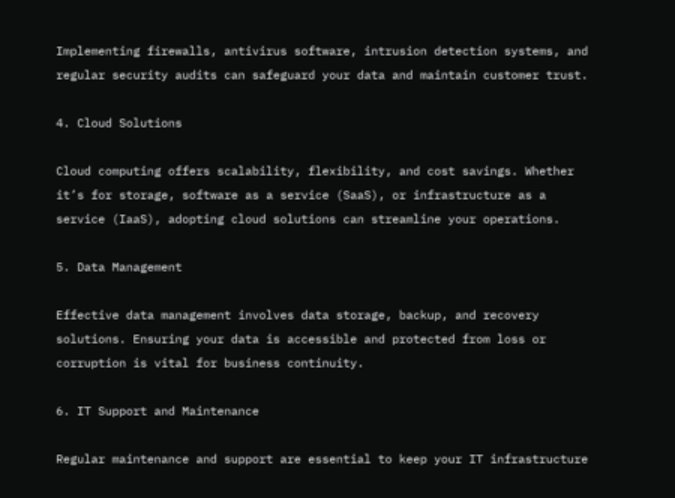Implementing firewalls, antivirus software, intrusion detection systems, and regular security audits can safeguard your data and maintain customer trust.

4. Cloud Solutions

Cloud computing offers scalability, flexibility, and cost savings. Whether it’s for storage, software as a service (SaaS), or infrastructure as a service (IaaS), adopting cloud solutions can streamline your operations.

5. Data Management

Effective data management involves data storage, backup, and recovery solutions. Ensuring your data is accessible and protected from loss or corruption is vital for business continuity.

6. IT Support and Maintenance

Regular maintenance and support are essential to keep your IT infrastructure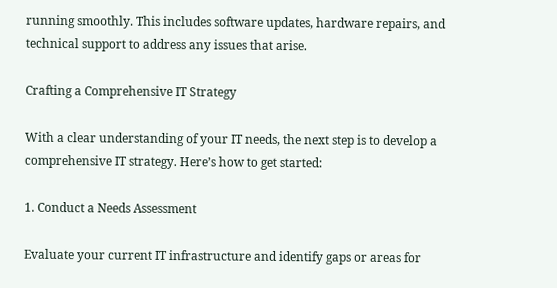running smoothly. This includes software updates, hardware repairs, and technical support to address any issues that arise.

Crafting a Comprehensive IT Strategy

With a clear understanding of your IT needs, the next step is to develop a comprehensive IT strategy. Here’s how to get started:

1. Conduct a Needs Assessment

Evaluate your current IT infrastructure and identify gaps or areas for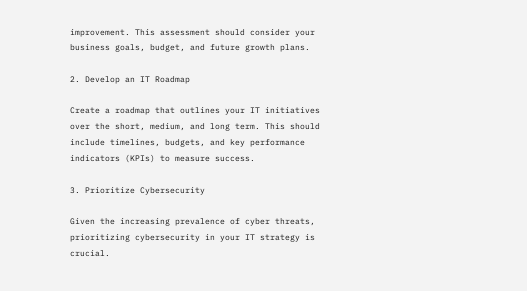improvement. This assessment should consider your business goals, budget, and future growth plans.

2. Develop an IT Roadmap

Create a roadmap that outlines your IT initiatives over the short, medium, and long term. This should include timelines, budgets, and key performance indicators (KPIs) to measure success.

3. Prioritize Cybersecurity

Given the increasing prevalence of cyber threats, prioritizing cybersecurity in your IT strategy is crucial.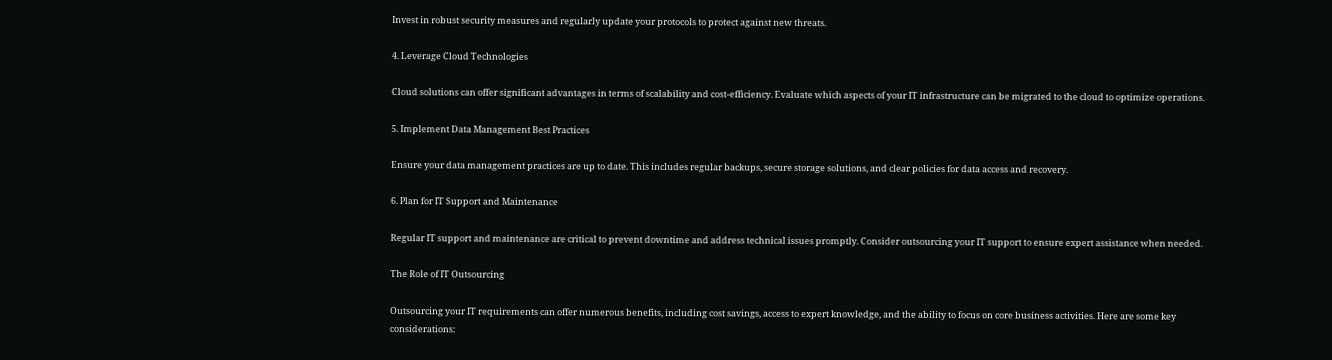Invest in robust security measures and regularly update your protocols to protect against new threats.

4. Leverage Cloud Technologies

Cloud solutions can offer significant advantages in terms of scalability and cost-efficiency. Evaluate which aspects of your IT infrastructure can be migrated to the cloud to optimize operations.

5. Implement Data Management Best Practices

Ensure your data management practices are up to date. This includes regular backups, secure storage solutions, and clear policies for data access and recovery.

6. Plan for IT Support and Maintenance

Regular IT support and maintenance are critical to prevent downtime and address technical issues promptly. Consider outsourcing your IT support to ensure expert assistance when needed.

The Role of IT Outsourcing

Outsourcing your IT requirements can offer numerous benefits, including cost savings, access to expert knowledge, and the ability to focus on core business activities. Here are some key considerations: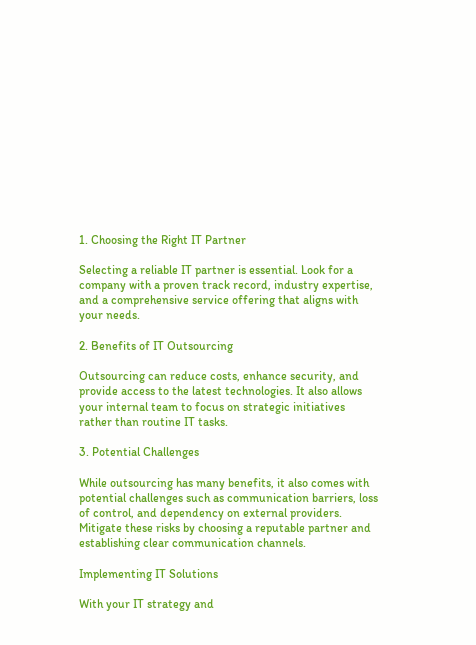1. Choosing the Right IT Partner

Selecting a reliable IT partner is essential. Look for a company with a proven track record, industry expertise, and a comprehensive service offering that aligns with your needs.

2. Benefits of IT Outsourcing

Outsourcing can reduce costs, enhance security, and provide access to the latest technologies. It also allows your internal team to focus on strategic initiatives rather than routine IT tasks.

3. Potential Challenges

While outsourcing has many benefits, it also comes with potential challenges such as communication barriers, loss of control, and dependency on external providers. Mitigate these risks by choosing a reputable partner and establishing clear communication channels.

Implementing IT Solutions

With your IT strategy and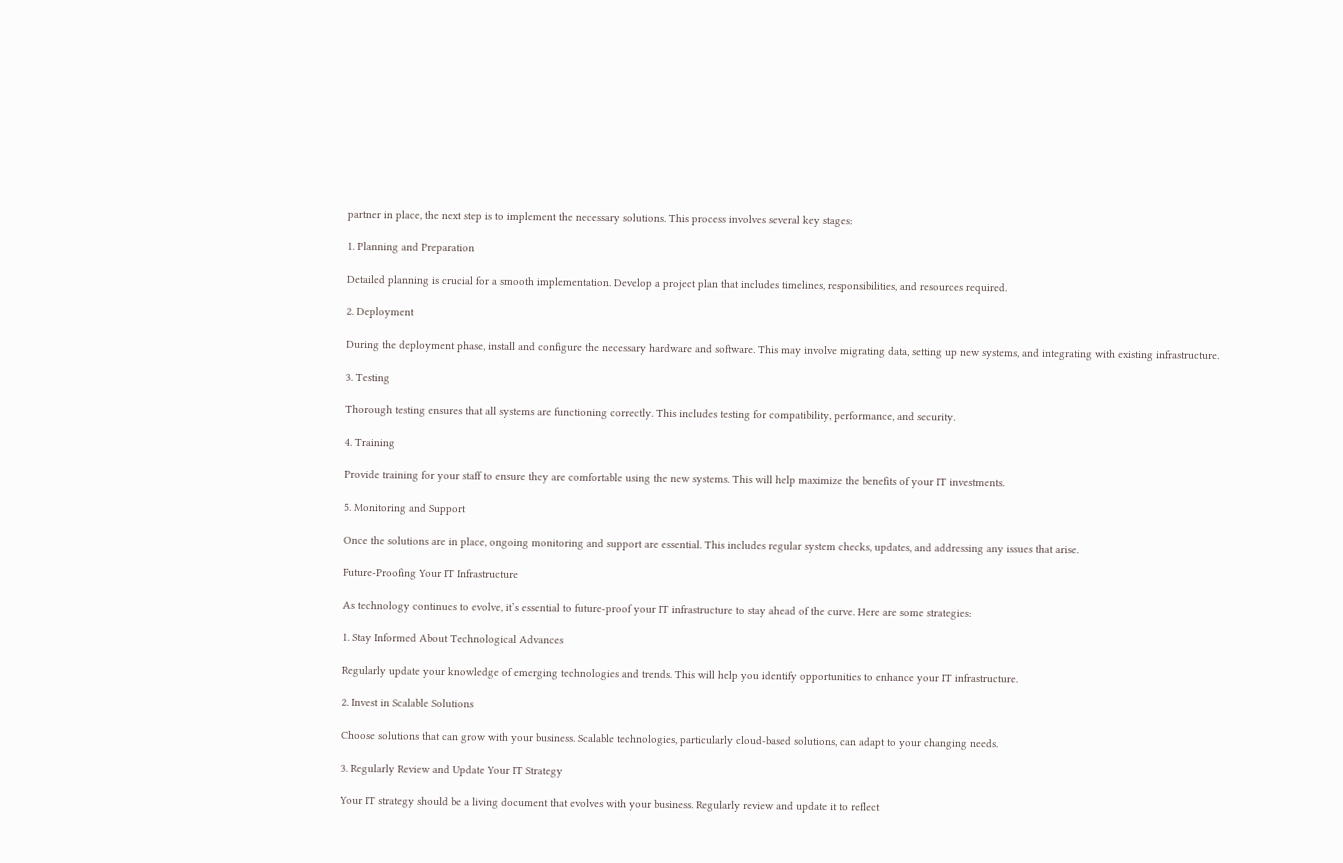partner in place, the next step is to implement the necessary solutions. This process involves several key stages:

1. Planning and Preparation

Detailed planning is crucial for a smooth implementation. Develop a project plan that includes timelines, responsibilities, and resources required.

2. Deployment

During the deployment phase, install and configure the necessary hardware and software. This may involve migrating data, setting up new systems, and integrating with existing infrastructure.

3. Testing

Thorough testing ensures that all systems are functioning correctly. This includes testing for compatibility, performance, and security.

4. Training

Provide training for your staff to ensure they are comfortable using the new systems. This will help maximize the benefits of your IT investments.

5. Monitoring and Support

Once the solutions are in place, ongoing monitoring and support are essential. This includes regular system checks, updates, and addressing any issues that arise.

Future-Proofing Your IT Infrastructure

As technology continues to evolve, it’s essential to future-proof your IT infrastructure to stay ahead of the curve. Here are some strategies:

1. Stay Informed About Technological Advances

Regularly update your knowledge of emerging technologies and trends. This will help you identify opportunities to enhance your IT infrastructure.

2. Invest in Scalable Solutions

Choose solutions that can grow with your business. Scalable technologies, particularly cloud-based solutions, can adapt to your changing needs.

3. Regularly Review and Update Your IT Strategy

Your IT strategy should be a living document that evolves with your business. Regularly review and update it to reflect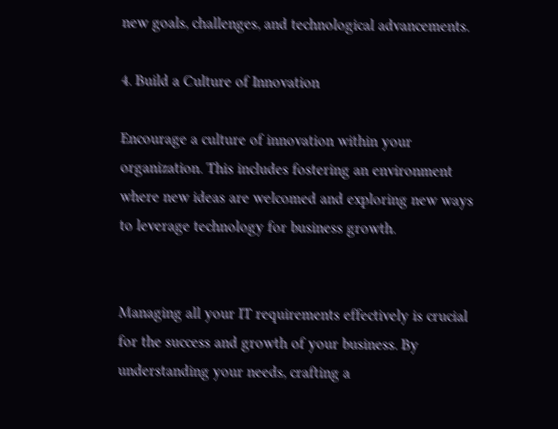new goals, challenges, and technological advancements.

4. Build a Culture of Innovation

Encourage a culture of innovation within your organization. This includes fostering an environment where new ideas are welcomed and exploring new ways to leverage technology for business growth.


Managing all your IT requirements effectively is crucial for the success and growth of your business. By understanding your needs, crafting a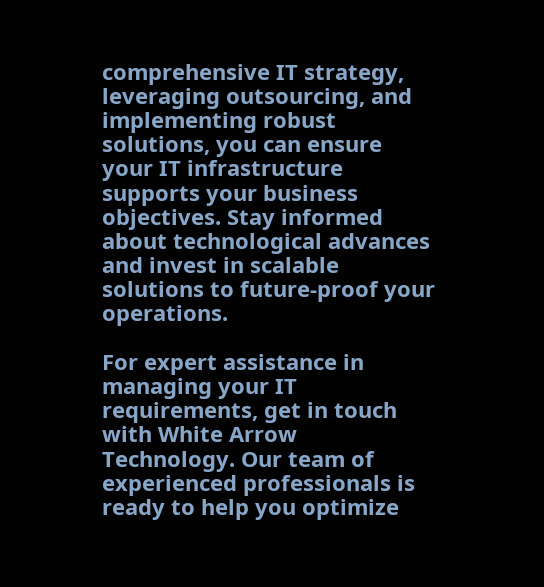comprehensive IT strategy, leveraging outsourcing, and implementing robust solutions, you can ensure your IT infrastructure supports your business objectives. Stay informed about technological advances and invest in scalable solutions to future-proof your operations.

For expert assistance in managing your IT requirements, get in touch with White Arrow Technology. Our team of experienced professionals is ready to help you optimize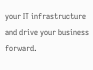your IT infrastructure and drive your business forward.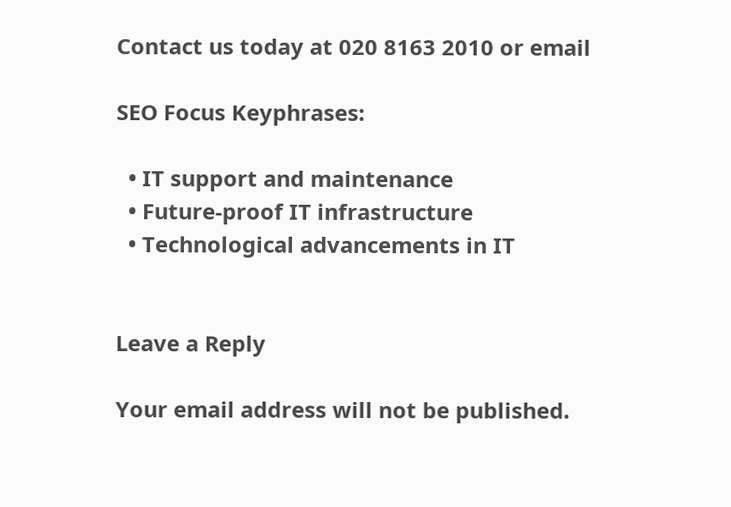Contact us today at 020 8163 2010 or email

SEO Focus Keyphrases:

  • IT support and maintenance
  • Future-proof IT infrastructure
  • Technological advancements in IT


Leave a Reply

Your email address will not be published.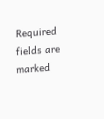Required fields are marked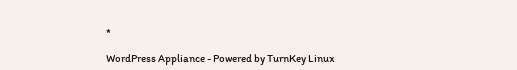*

WordPress Appliance - Powered by TurnKey Linux